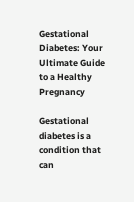Gestational Diabetes: Your Ultimate Guide to a Healthy Pregnancy

Gestational diabetes is a condition that can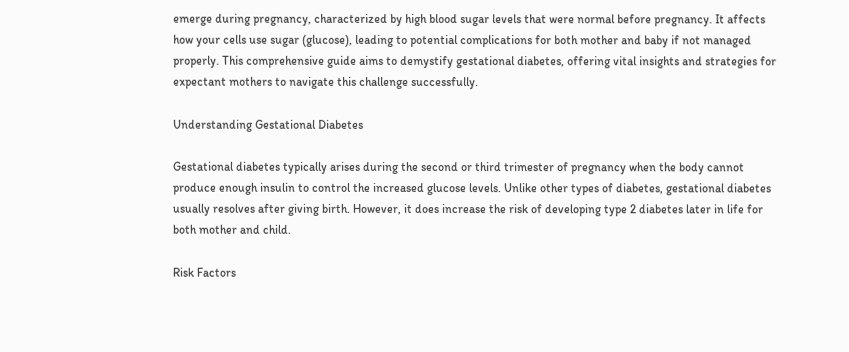emerge during pregnancy, characterized by high blood sugar levels that were normal before pregnancy. It affects how your cells use sugar (glucose), leading to potential complications for both mother and baby if not managed properly. This comprehensive guide aims to demystify gestational diabetes, offering vital insights and strategies for expectant mothers to navigate this challenge successfully.

Understanding Gestational Diabetes

Gestational diabetes typically arises during the second or third trimester of pregnancy when the body cannot produce enough insulin to control the increased glucose levels. Unlike other types of diabetes, gestational diabetes usually resolves after giving birth. However, it does increase the risk of developing type 2 diabetes later in life for both mother and child.

Risk Factors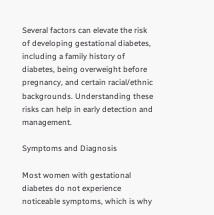Several factors can elevate the risk of developing gestational diabetes, including a family history of diabetes, being overweight before pregnancy, and certain racial/ethnic backgrounds. Understanding these risks can help in early detection and management.

Symptoms and Diagnosis

Most women with gestational diabetes do not experience noticeable symptoms, which is why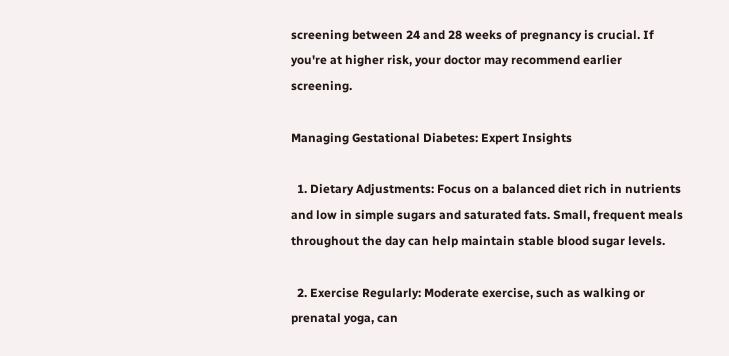screening between 24 and 28 weeks of pregnancy is crucial. If you're at higher risk, your doctor may recommend earlier screening.

Managing Gestational Diabetes: Expert Insights

  1. Dietary Adjustments: Focus on a balanced diet rich in nutrients and low in simple sugars and saturated fats. Small, frequent meals throughout the day can help maintain stable blood sugar levels.

  2. Exercise Regularly: Moderate exercise, such as walking or prenatal yoga, can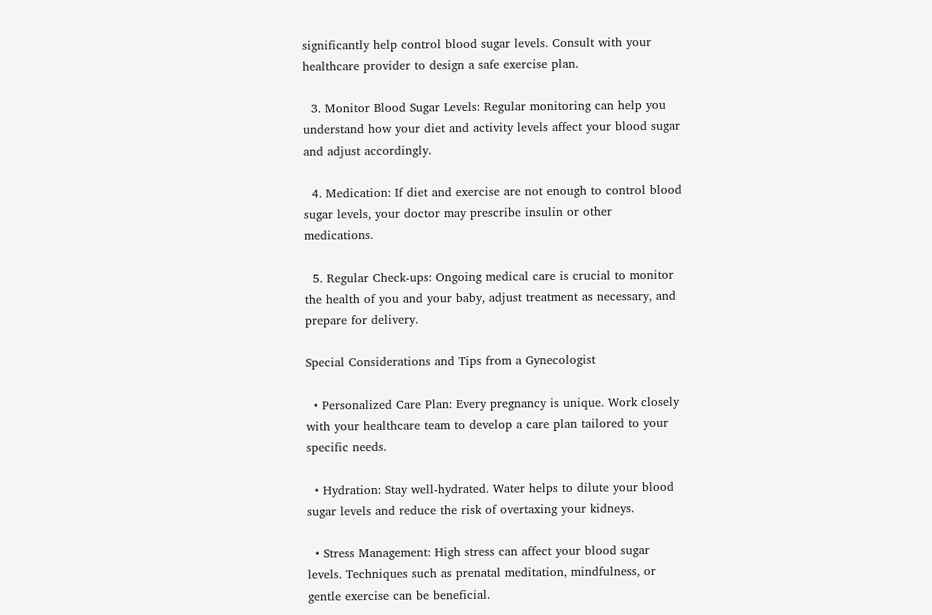significantly help control blood sugar levels. Consult with your healthcare provider to design a safe exercise plan.

  3. Monitor Blood Sugar Levels: Regular monitoring can help you understand how your diet and activity levels affect your blood sugar and adjust accordingly.

  4. Medication: If diet and exercise are not enough to control blood sugar levels, your doctor may prescribe insulin or other medications.

  5. Regular Check-ups: Ongoing medical care is crucial to monitor the health of you and your baby, adjust treatment as necessary, and prepare for delivery.

Special Considerations and Tips from a Gynecologist

  • Personalized Care Plan: Every pregnancy is unique. Work closely with your healthcare team to develop a care plan tailored to your specific needs.

  • Hydration: Stay well-hydrated. Water helps to dilute your blood sugar levels and reduce the risk of overtaxing your kidneys.

  • Stress Management: High stress can affect your blood sugar levels. Techniques such as prenatal meditation, mindfulness, or gentle exercise can be beneficial.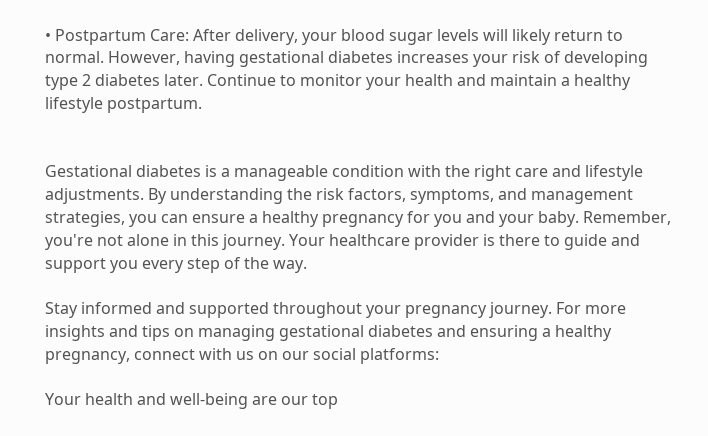• Postpartum Care: After delivery, your blood sugar levels will likely return to normal. However, having gestational diabetes increases your risk of developing type 2 diabetes later. Continue to monitor your health and maintain a healthy lifestyle postpartum.


Gestational diabetes is a manageable condition with the right care and lifestyle adjustments. By understanding the risk factors, symptoms, and management strategies, you can ensure a healthy pregnancy for you and your baby. Remember, you're not alone in this journey. Your healthcare provider is there to guide and support you every step of the way.

Stay informed and supported throughout your pregnancy journey. For more insights and tips on managing gestational diabetes and ensuring a healthy pregnancy, connect with us on our social platforms:

Your health and well-being are our top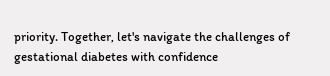priority. Together, let's navigate the challenges of gestational diabetes with confidence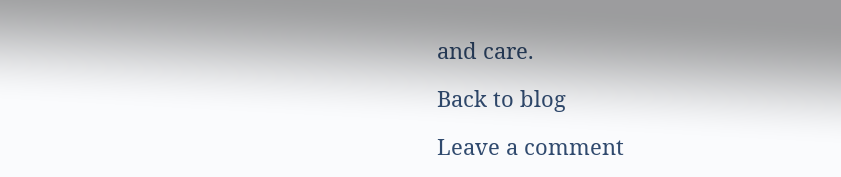and care.

Back to blog

Leave a comment